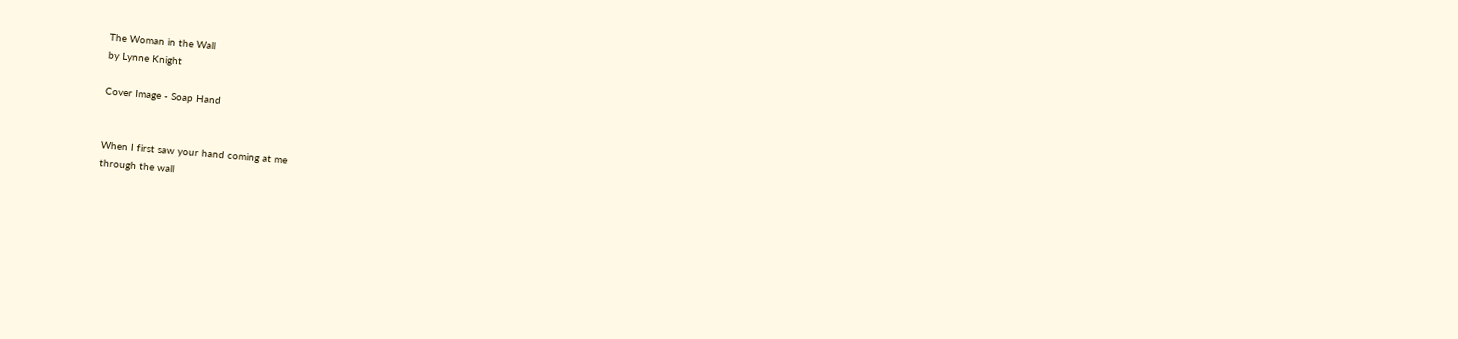The Woman in the Wall
by Lynne Knight

Cover Image - Soap Hand


When I first saw your hand coming at me
through the wall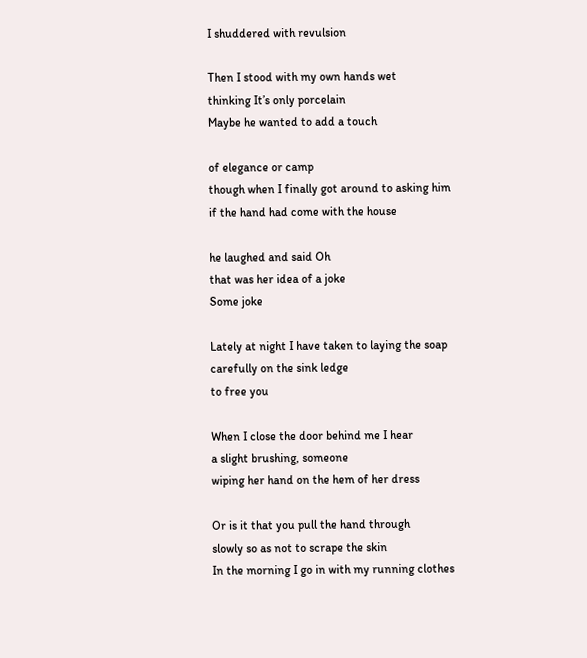I shuddered with revulsion

Then I stood with my own hands wet
thinking It’s only porcelain
Maybe he wanted to add a touch

of elegance or camp
though when I finally got around to asking him
if the hand had come with the house

he laughed and said Oh
that was her idea of a joke
Some joke

Lately at night I have taken to laying the soap
carefully on the sink ledge
to free you

When I close the door behind me I hear
a slight brushing, someone
wiping her hand on the hem of her dress

Or is it that you pull the hand through
slowly so as not to scrape the skin
In the morning I go in with my running clothes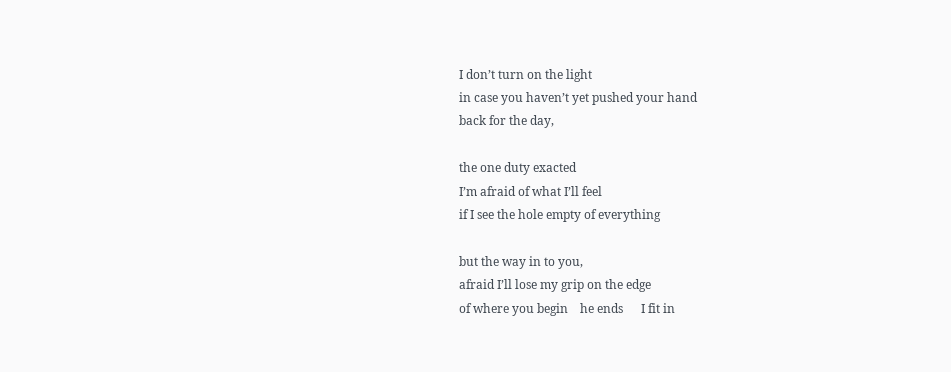I don’t turn on the light
in case you haven’t yet pushed your hand
back for the day,

the one duty exacted
I’m afraid of what I’ll feel
if I see the hole empty of everything

but the way in to you,
afraid I’ll lose my grip on the edge
of where you begin    he ends      I fit in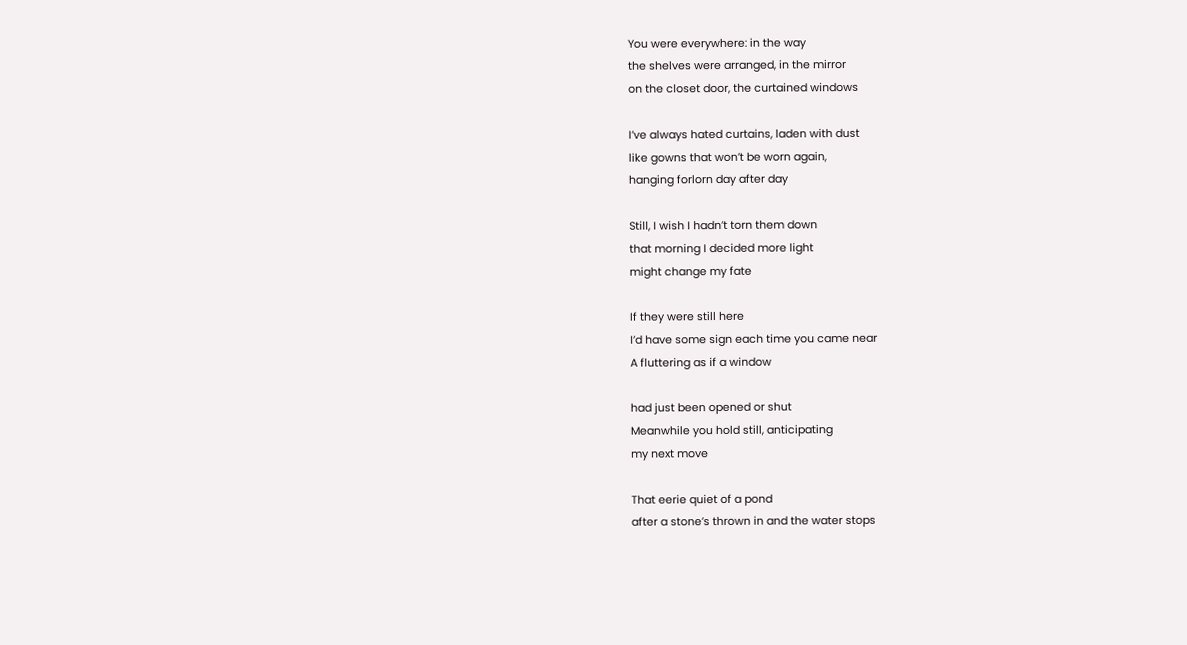You were everywhere: in the way
the shelves were arranged, in the mirror
on the closet door, the curtained windows

I’ve always hated curtains, laden with dust
like gowns that won’t be worn again,
hanging forlorn day after day

Still, I wish I hadn’t torn them down
that morning I decided more light
might change my fate

If they were still here
I’d have some sign each time you came near
A fluttering as if a window

had just been opened or shut
Meanwhile you hold still, anticipating
my next move

That eerie quiet of a pond
after a stone’s thrown in and the water stops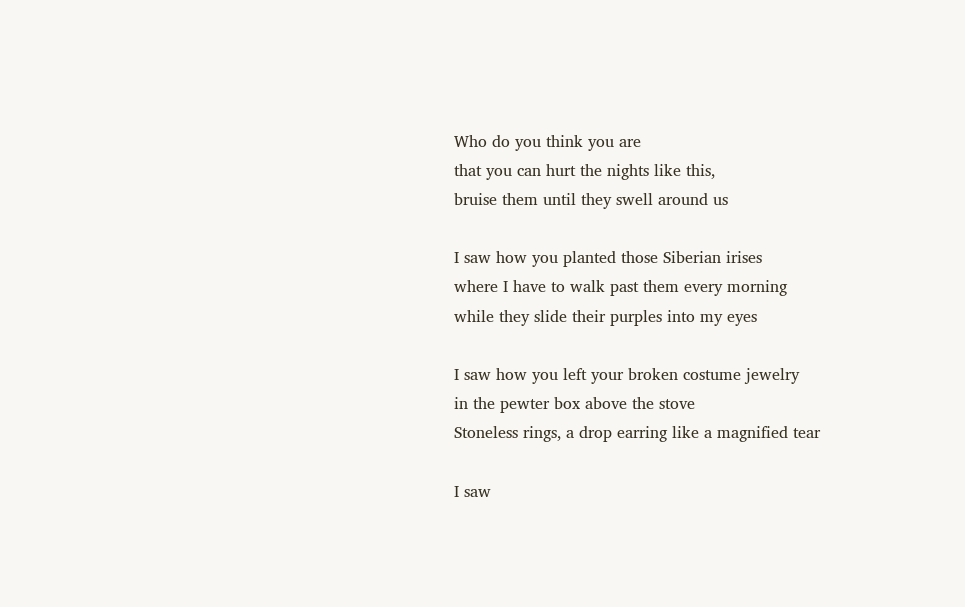Who do you think you are
that you can hurt the nights like this,
bruise them until they swell around us

I saw how you planted those Siberian irises
where I have to walk past them every morning
while they slide their purples into my eyes

I saw how you left your broken costume jewelry
in the pewter box above the stove
Stoneless rings, a drop earring like a magnified tear

I saw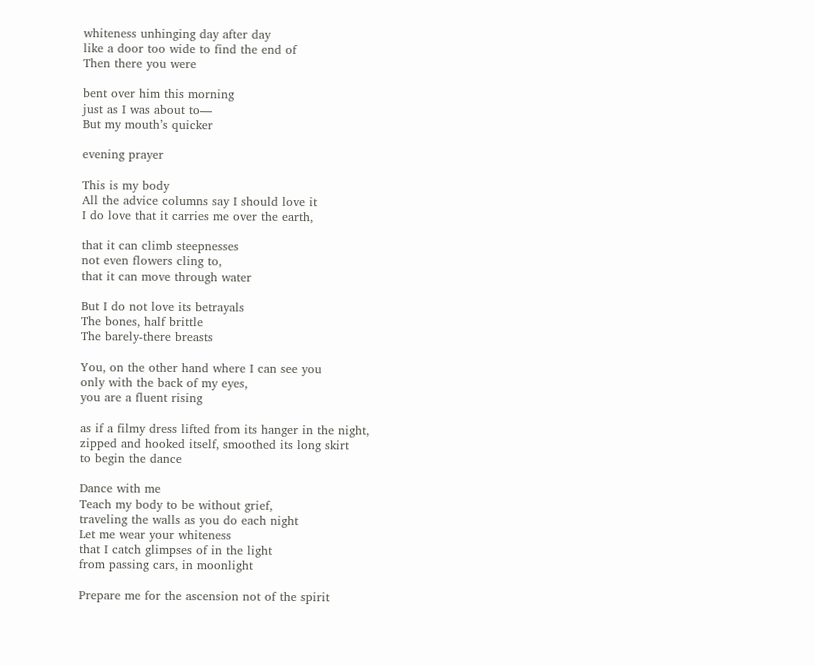whiteness unhinging day after day
like a door too wide to find the end of
Then there you were

bent over him this morning
just as I was about to—
But my mouth’s quicker

evening prayer

This is my body
All the advice columns say I should love it
I do love that it carries me over the earth,

that it can climb steepnesses
not even flowers cling to,
that it can move through water

But I do not love its betrayals
The bones, half brittle
The barely-there breasts

You, on the other hand where I can see you
only with the back of my eyes,
you are a fluent rising

as if a filmy dress lifted from its hanger in the night,
zipped and hooked itself, smoothed its long skirt
to begin the dance

Dance with me
Teach my body to be without grief,
traveling the walls as you do each night
Let me wear your whiteness
that I catch glimpses of in the light
from passing cars, in moonlight

Prepare me for the ascension not of the spirit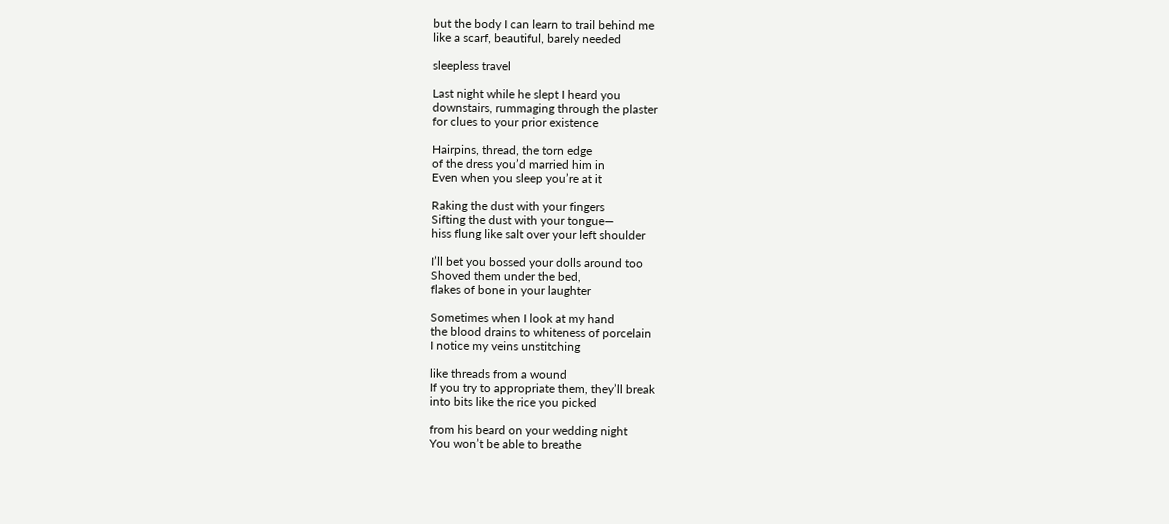but the body I can learn to trail behind me
like a scarf, beautiful, barely needed

sleepless travel

Last night while he slept I heard you
downstairs, rummaging through the plaster
for clues to your prior existence

Hairpins, thread, the torn edge
of the dress you’d married him in
Even when you sleep you’re at it

Raking the dust with your fingers
Sifting the dust with your tongue—
hiss flung like salt over your left shoulder

I’ll bet you bossed your dolls around too
Shoved them under the bed,
flakes of bone in your laughter

Sometimes when I look at my hand
the blood drains to whiteness of porcelain
I notice my veins unstitching

like threads from a wound
If you try to appropriate them, they’ll break
into bits like the rice you picked

from his beard on your wedding night
You won’t be able to breathe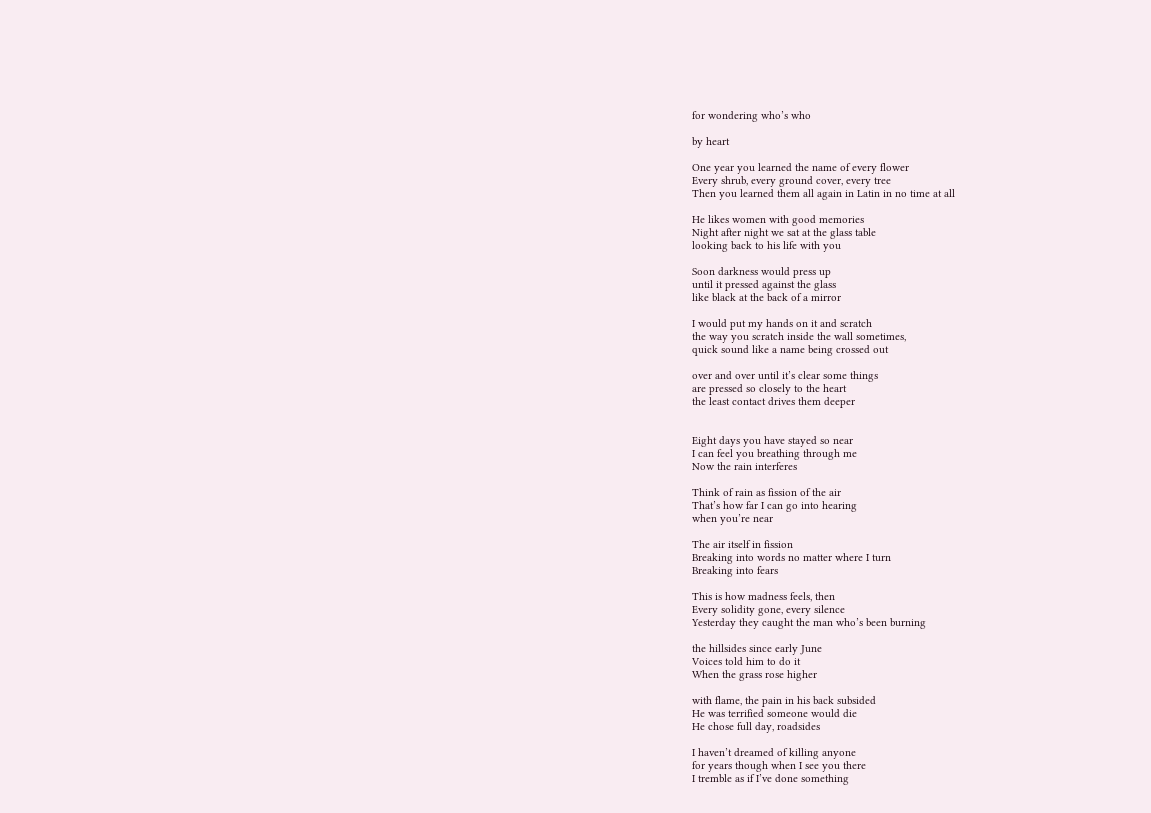for wondering who’s who

by heart

One year you learned the name of every flower
Every shrub, every ground cover, every tree
Then you learned them all again in Latin in no time at all

He likes women with good memories
Night after night we sat at the glass table
looking back to his life with you

Soon darkness would press up
until it pressed against the glass
like black at the back of a mirror

I would put my hands on it and scratch
the way you scratch inside the wall sometimes,
quick sound like a name being crossed out

over and over until it’s clear some things
are pressed so closely to the heart
the least contact drives them deeper


Eight days you have stayed so near
I can feel you breathing through me
Now the rain interferes

Think of rain as fission of the air
That’s how far I can go into hearing
when you’re near

The air itself in fission
Breaking into words no matter where I turn
Breaking into fears

This is how madness feels, then
Every solidity gone, every silence
Yesterday they caught the man who’s been burning

the hillsides since early June
Voices told him to do it
When the grass rose higher

with flame, the pain in his back subsided
He was terrified someone would die
He chose full day, roadsides

I haven’t dreamed of killing anyone
for years though when I see you there
I tremble as if I’ve done something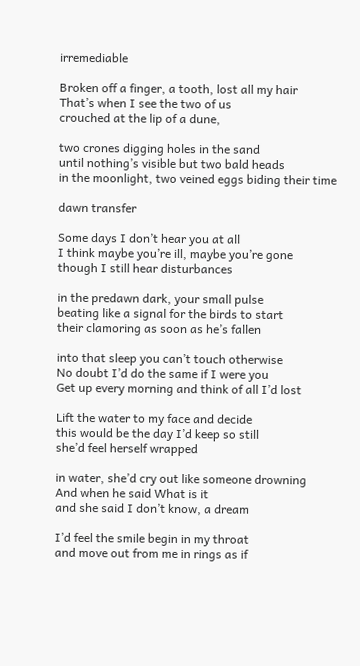irremediable

Broken off a finger, a tooth, lost all my hair
That’s when I see the two of us
crouched at the lip of a dune,

two crones digging holes in the sand
until nothing’s visible but two bald heads
in the moonlight, two veined eggs biding their time

dawn transfer

Some days I don’t hear you at all
I think maybe you’re ill, maybe you’re gone
though I still hear disturbances

in the predawn dark, your small pulse
beating like a signal for the birds to start
their clamoring as soon as he’s fallen

into that sleep you can’t touch otherwise
No doubt I’d do the same if I were you
Get up every morning and think of all I’d lost

Lift the water to my face and decide
this would be the day I’d keep so still
she’d feel herself wrapped

in water, she’d cry out like someone drowning
And when he said What is it
and she said I don’t know, a dream

I’d feel the smile begin in my throat
and move out from me in rings as if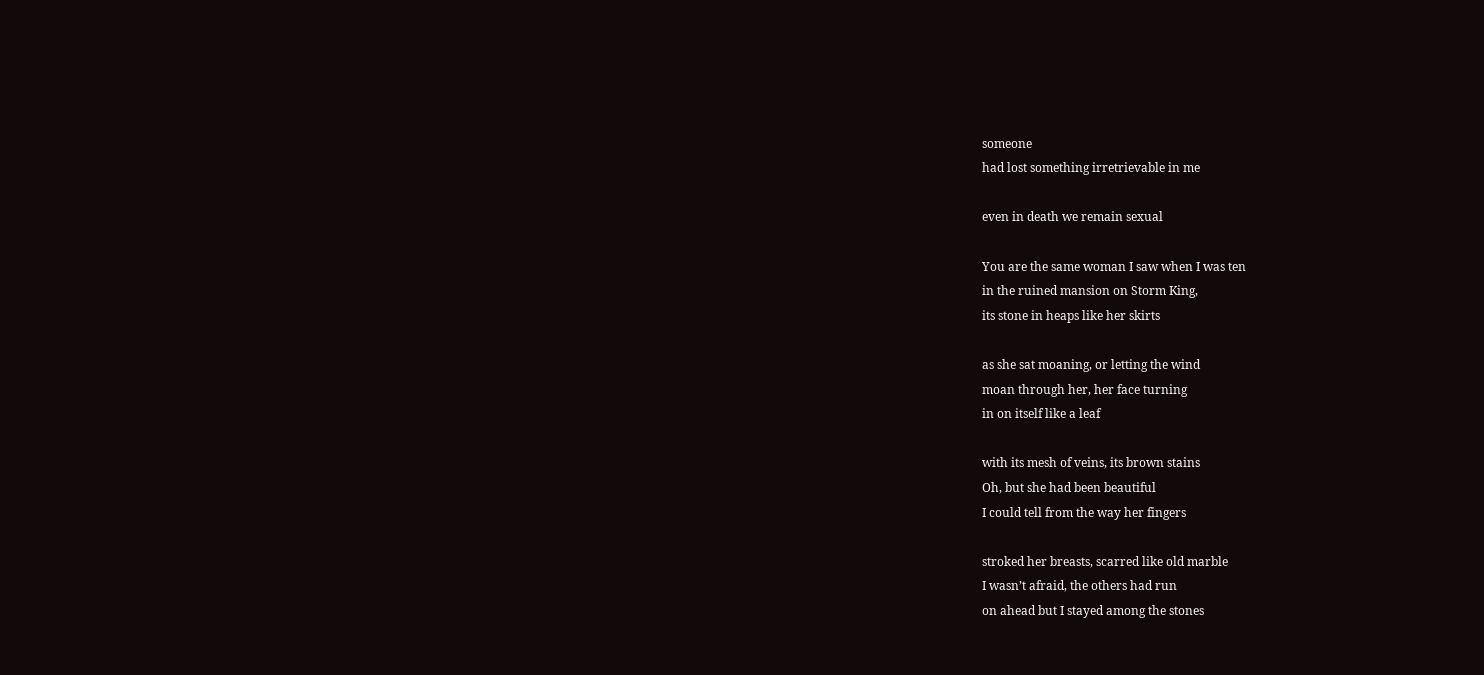someone
had lost something irretrievable in me

even in death we remain sexual

You are the same woman I saw when I was ten
in the ruined mansion on Storm King,
its stone in heaps like her skirts

as she sat moaning, or letting the wind
moan through her, her face turning
in on itself like a leaf

with its mesh of veins, its brown stains
Oh, but she had been beautiful
I could tell from the way her fingers

stroked her breasts, scarred like old marble
I wasn’t afraid, the others had run
on ahead but I stayed among the stones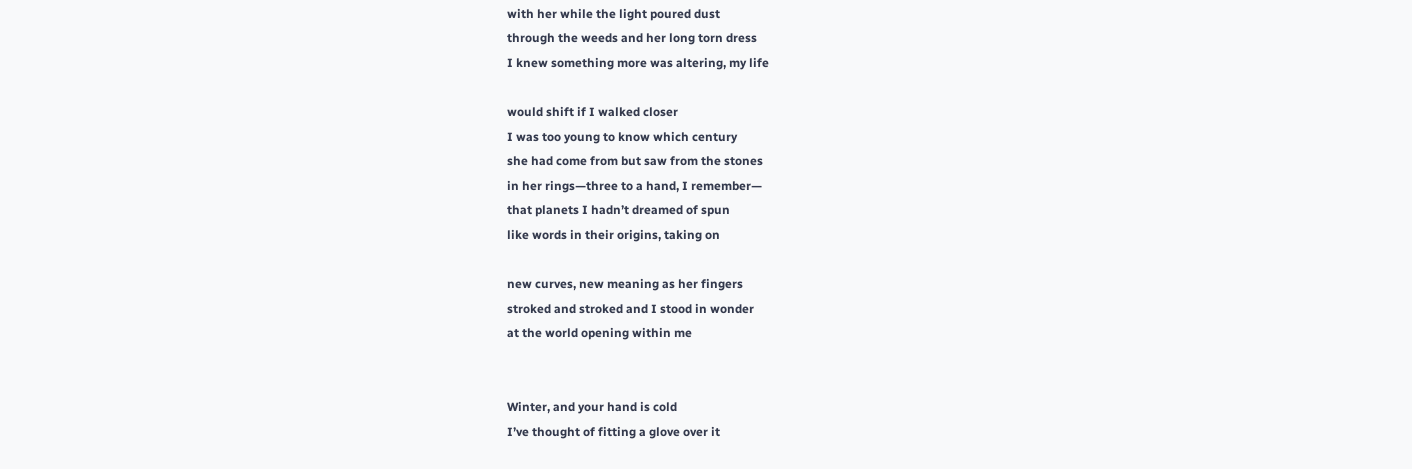with her while the light poured dust
through the weeds and her long torn dress
I knew something more was altering, my life

would shift if I walked closer
I was too young to know which century
she had come from but saw from the stones
in her rings—three to a hand, I remember—
that planets I hadn’t dreamed of spun
like words in their origins, taking on

new curves, new meaning as her fingers
stroked and stroked and I stood in wonder
at the world opening within me


Winter, and your hand is cold
I’ve thought of fitting a glove over it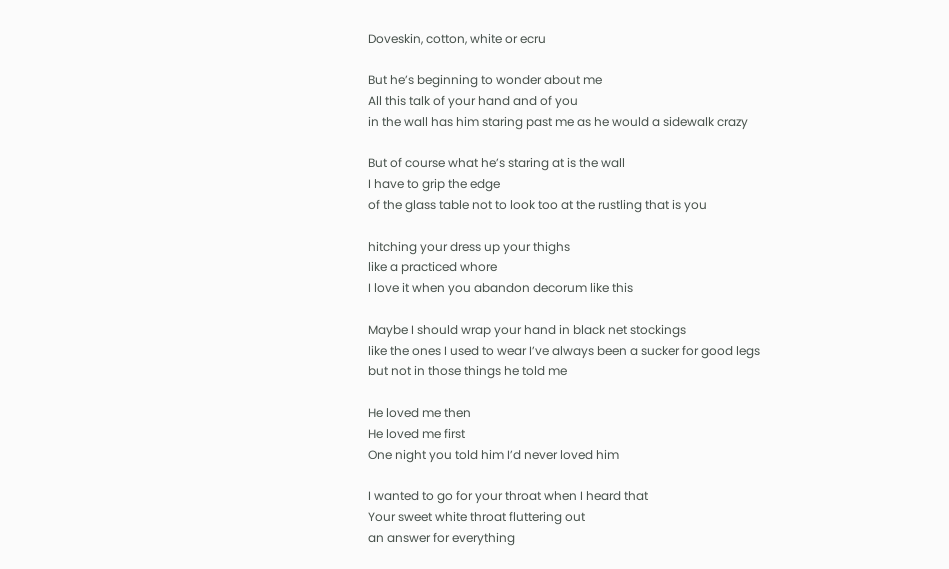Doveskin, cotton, white or ecru

But he’s beginning to wonder about me
All this talk of your hand and of you
in the wall has him staring past me as he would a sidewalk crazy

But of course what he’s staring at is the wall
I have to grip the edge
of the glass table not to look too at the rustling that is you

hitching your dress up your thighs
like a practiced whore
I love it when you abandon decorum like this

Maybe I should wrap your hand in black net stockings
like the ones I used to wear I’ve always been a sucker for good legs
but not in those things he told me

He loved me then
He loved me first
One night you told him I’d never loved him

I wanted to go for your throat when I heard that
Your sweet white throat fluttering out
an answer for everything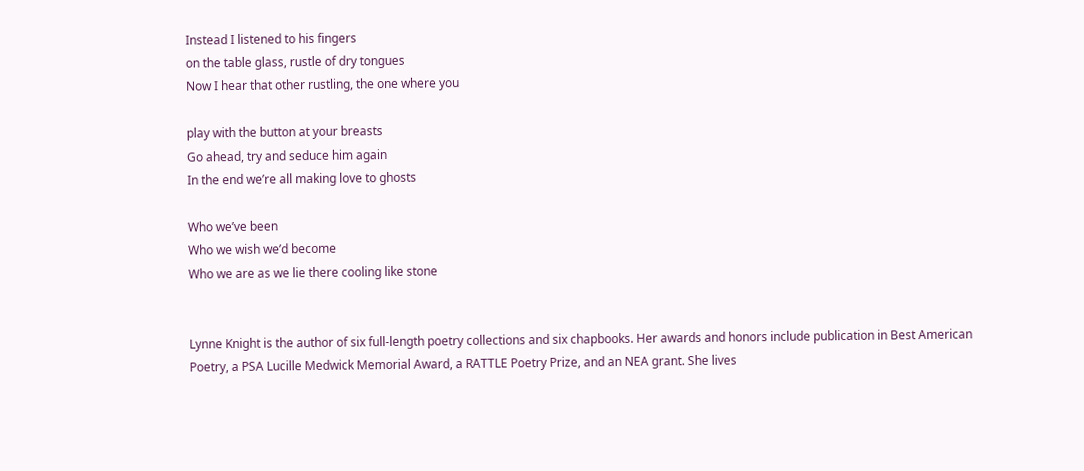Instead I listened to his fingers
on the table glass, rustle of dry tongues
Now I hear that other rustling, the one where you

play with the button at your breasts
Go ahead, try and seduce him again
In the end we’re all making love to ghosts

Who we’ve been
Who we wish we’d become
Who we are as we lie there cooling like stone


Lynne Knight is the author of six full-length poetry collections and six chapbooks. Her awards and honors include publication in Best American Poetry, a PSA Lucille Medwick Memorial Award, a RATTLE Poetry Prize, and an NEA grant. She lives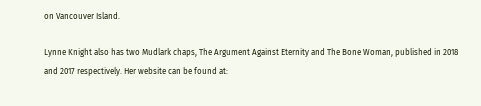on Vancouver Island.

Lynne Knight also has two Mudlark chaps, The Argument Against Eternity and The Bone Woman, published in 2018 and 2017 respectively. Her website can be found at: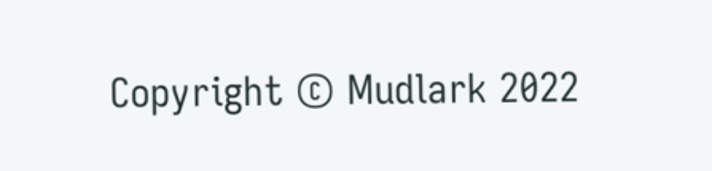Copyright © Mudlark 2022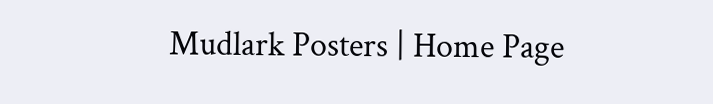Mudlark Posters | Home Page